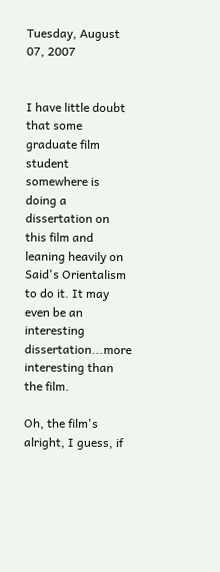Tuesday, August 07, 2007


I have little doubt that some graduate film student somewhere is doing a dissertation on this film and leaning heavily on Said's Orientalism to do it. It may even be an interesting dissertation...more interesting than the film.

Oh, the film's alright, I guess, if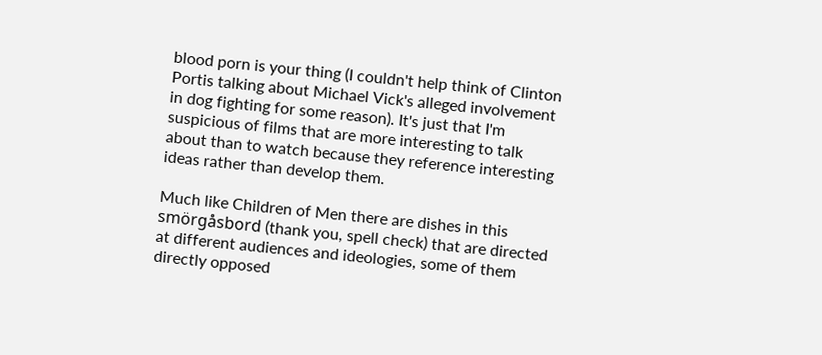blood porn is your thing (I couldn't help think of Clinton Portis talking about Michael Vick's alleged involvement in dog fighting for some reason). It's just that I'm suspicious of films that are more interesting to talk about than to watch because they reference interesting ideas rather than develop them.

Much like Children of Men there are dishes in this smörgåsbord (thank you, spell check) that are directed at different audiences and ideologies, some of them directly opposed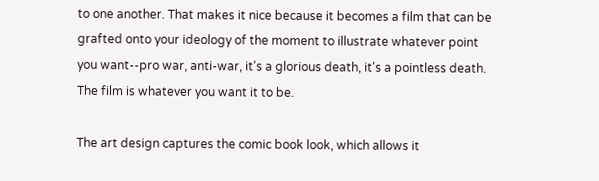to one another. That makes it nice because it becomes a film that can be grafted onto your ideology of the moment to illustrate whatever point you want--pro war, anti-war, it's a glorious death, it's a pointless death. The film is whatever you want it to be.

The art design captures the comic book look, which allows it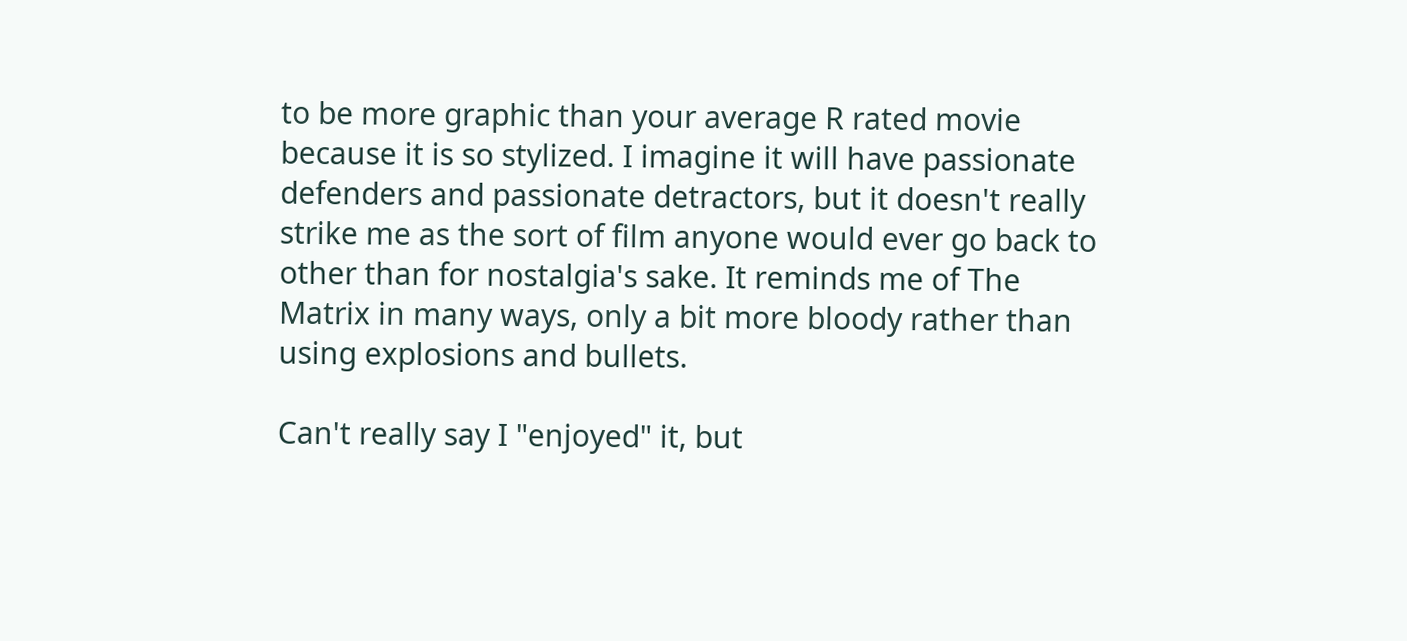to be more graphic than your average R rated movie because it is so stylized. I imagine it will have passionate defenders and passionate detractors, but it doesn't really strike me as the sort of film anyone would ever go back to other than for nostalgia's sake. It reminds me of The Matrix in many ways, only a bit more bloody rather than using explosions and bullets.

Can't really say I "enjoyed" it, but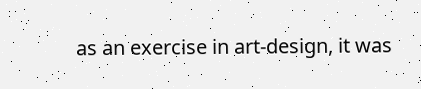as an exercise in art-design, it was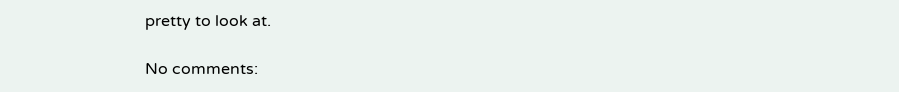pretty to look at.

No comments: